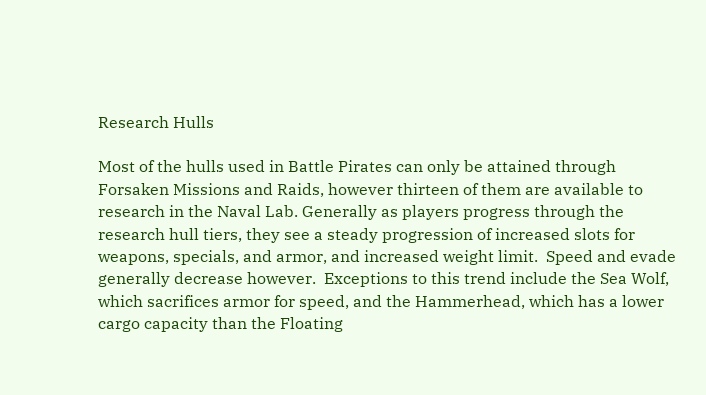Research Hulls

Most of the hulls used in Battle Pirates can only be attained through Forsaken Missions and Raids, however thirteen of them are available to research in the Naval Lab. Generally as players progress through the research hull tiers, they see a steady progression of increased slots for weapons, specials, and armor, and increased weight limit.  Speed and evade generally decrease however.  Exceptions to this trend include the Sea Wolf, which sacrifices armor for speed, and the Hammerhead, which has a lower cargo capacity than the Floating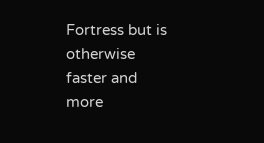Fortress but is otherwise faster and more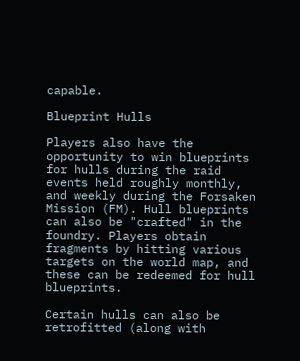capable.

Blueprint Hulls

Players also have the opportunity to win blueprints for hulls during the raid events held roughly monthly, and weekly during the Forsaken Mission (FM). Hull blueprints can also be "crafted" in the foundry. Players obtain fragments by hitting various targets on the world map, and these can be redeemed for hull blueprints.

Certain hulls can also be retrofitted (along with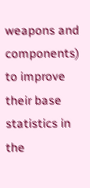weapons and components) to improve their base statistics in the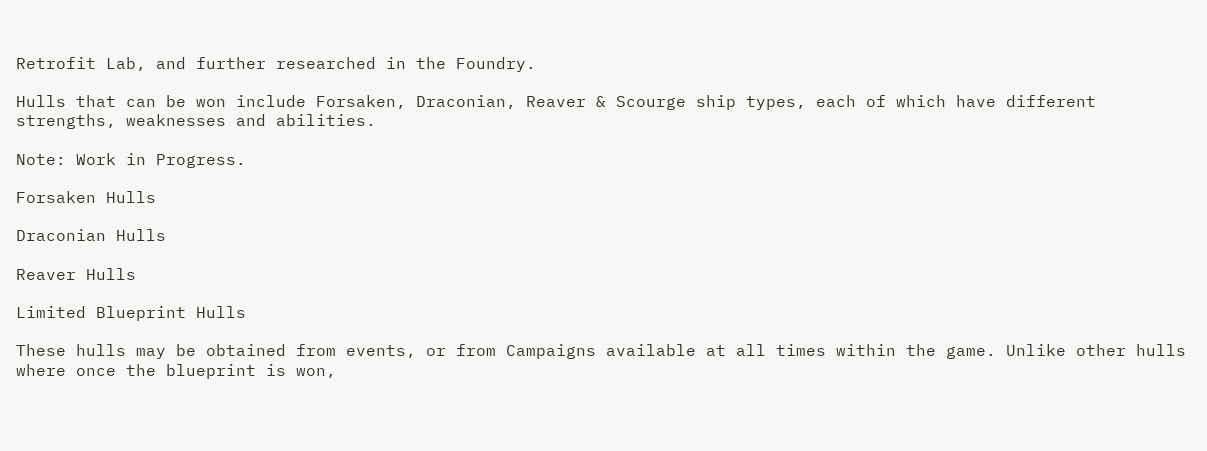Retrofit Lab, and further researched in the Foundry.

Hulls that can be won include Forsaken, Draconian, Reaver & Scourge ship types, each of which have different strengths, weaknesses and abilities.

Note: Work in Progress.

Forsaken Hulls

Draconian Hulls

Reaver Hulls

Limited Blueprint Hulls

These hulls may be obtained from events, or from Campaigns available at all times within the game. Unlike other hulls where once the blueprint is won,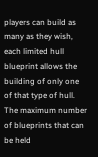players can build as many as they wish, each limited hull blueprint allows the building of only one of that type of hull. The maximum number of blueprints that can be held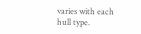varies with each hull type.